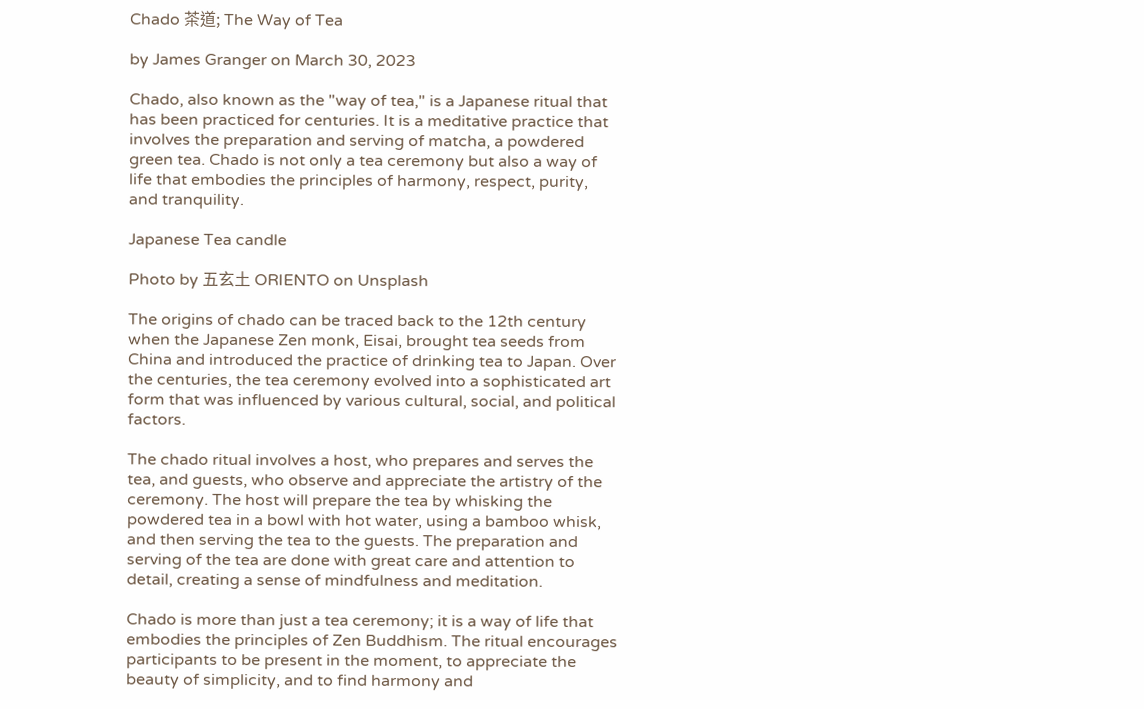Chado 茶道; The Way of Tea

by James Granger on March 30, 2023

Chado, also known as the "way of tea," is a Japanese ritual that has been practiced for centuries. It is a meditative practice that involves the preparation and serving of matcha, a powdered green tea. Chado is not only a tea ceremony but also a way of life that embodies the principles of harmony, respect, purity, and tranquility.

Japanese Tea candle

Photo by 五玄土 ORIENTO on Unsplash

The origins of chado can be traced back to the 12th century when the Japanese Zen monk, Eisai, brought tea seeds from China and introduced the practice of drinking tea to Japan. Over the centuries, the tea ceremony evolved into a sophisticated art form that was influenced by various cultural, social, and political factors.

The chado ritual involves a host, who prepares and serves the tea, and guests, who observe and appreciate the artistry of the ceremony. The host will prepare the tea by whisking the powdered tea in a bowl with hot water, using a bamboo whisk, and then serving the tea to the guests. The preparation and serving of the tea are done with great care and attention to detail, creating a sense of mindfulness and meditation.

Chado is more than just a tea ceremony; it is a way of life that embodies the principles of Zen Buddhism. The ritual encourages participants to be present in the moment, to appreciate the beauty of simplicity, and to find harmony and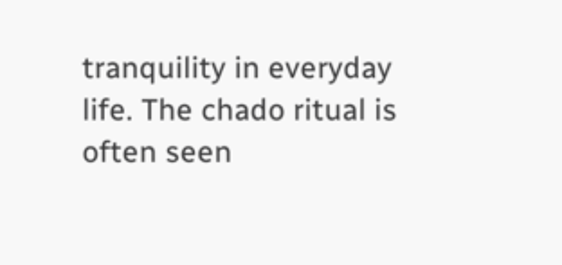tranquility in everyday life. The chado ritual is often seen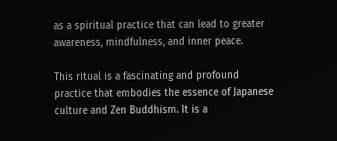as a spiritual practice that can lead to greater awareness, mindfulness, and inner peace.

This ritual is a fascinating and profound practice that embodies the essence of Japanese culture and Zen Buddhism. It is a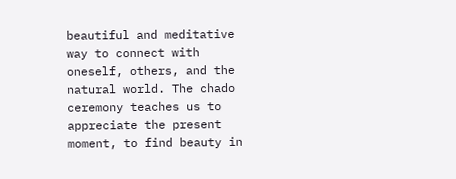beautiful and meditative way to connect with oneself, others, and the natural world. The chado ceremony teaches us to appreciate the present moment, to find beauty in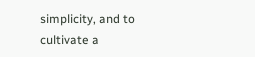simplicity, and to cultivate a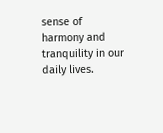sense of harmony and tranquility in our daily lives.